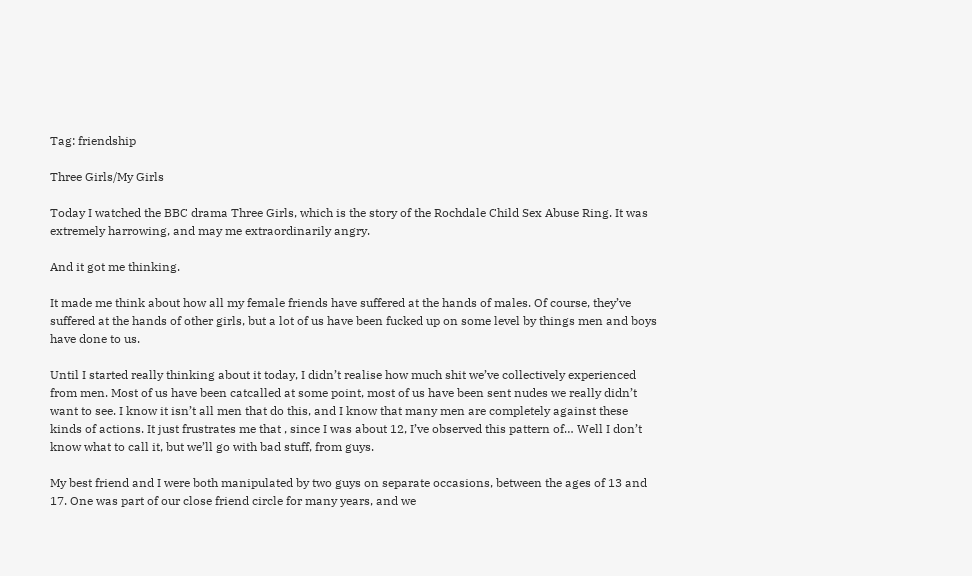Tag: friendship

Three Girls/My Girls

Today I watched the BBC drama Three Girls, which is the story of the Rochdale Child Sex Abuse Ring. It was extremely harrowing, and may me extraordinarily angry.

And it got me thinking.

It made me think about how all my female friends have suffered at the hands of males. Of course, they’ve suffered at the hands of other girls, but a lot of us have been fucked up on some level by things men and boys have done to us.

Until I started really thinking about it today, I didn’t realise how much shit we’ve collectively experienced from men. Most of us have been catcalled at some point, most of us have been sent nudes we really didn’t want to see. I know it isn’t all men that do this, and I know that many men are completely against these kinds of actions. It just frustrates me that , since I was about 12, I’ve observed this pattern of… Well I don’t know what to call it, but we’ll go with bad stuff, from guys.

My best friend and I were both manipulated by two guys on separate occasions, between the ages of 13 and 17. One was part of our close friend circle for many years, and we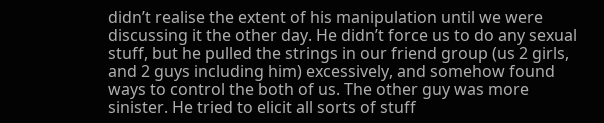didn’t realise the extent of his manipulation until we were discussing it the other day. He didn’t force us to do any sexual stuff, but he pulled the strings in our friend group (us 2 girls, and 2 guys including him) excessively, and somehow found ways to control the both of us. The other guy was more sinister. He tried to elicit all sorts of stuff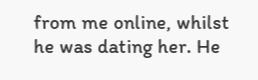from me online, whilst he was dating her. He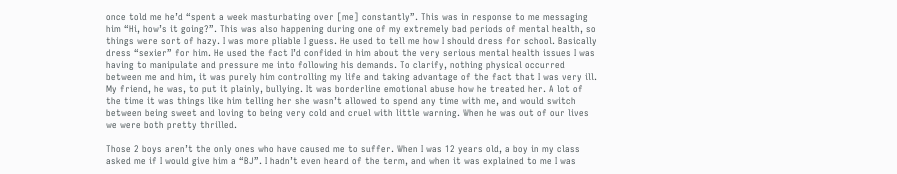once told me he’d “spent a week masturbating over [me] constantly”. This was in response to me messaging him “Hi, how’s it going?”. This was also happening during one of my extremely bad periods of mental health, so things were sort of hazy. I was more pliable I guess. He used to tell me how I should dress for school. Basically dress “sexier” for him. He used the fact I’d confided in him about the very serious mental health issues I was having to manipulate and pressure me into following his demands. To clarify, nothing physical occurred between me and him, it was purely him controlling my life and taking advantage of the fact that I was very ill. My friend, he was, to put it plainly, bullying. It was borderline emotional abuse how he treated her. A lot of the time it was things like him telling her she wasn’t allowed to spend any time with me, and would switch between being sweet and loving to being very cold and cruel with little warning. When he was out of our lives we were both pretty thrilled.

Those 2 boys aren’t the only ones who have caused me to suffer. When I was 12 years old, a boy in my class asked me if I would give him a “BJ”. I hadn’t even heard of the term, and when it was explained to me I was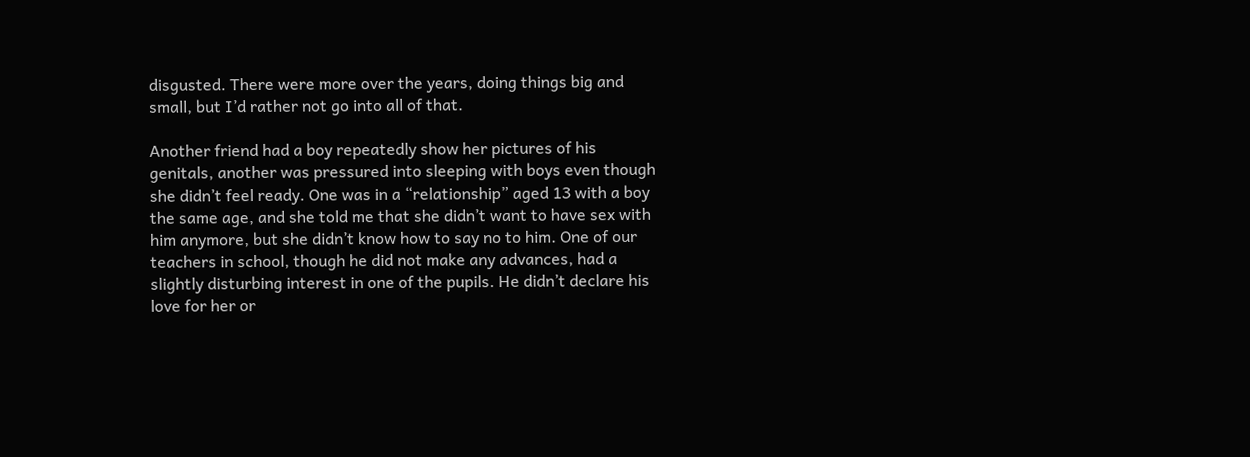disgusted. There were more over the years, doing things big and small, but I’d rather not go into all of that.

Another friend had a boy repeatedly show her pictures of his genitals, another was pressured into sleeping with boys even though she didn’t feel ready. One was in a “relationship” aged 13 with a boy the same age, and she told me that she didn’t want to have sex with him anymore, but she didn’t know how to say no to him. One of our teachers in school, though he did not make any advances, had a slightly disturbing interest in one of the pupils. He didn’t declare his love for her or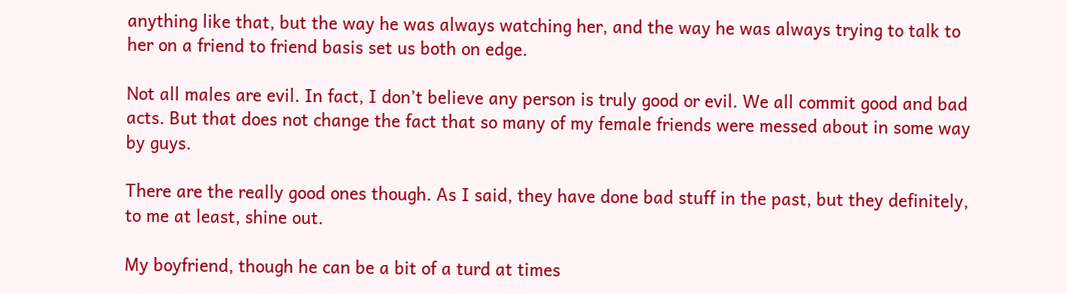anything like that, but the way he was always watching her, and the way he was always trying to talk to her on a friend to friend basis set us both on edge.

Not all males are evil. In fact, I don’t believe any person is truly good or evil. We all commit good and bad acts. But that does not change the fact that so many of my female friends were messed about in some way by guys.

There are the really good ones though. As I said, they have done bad stuff in the past, but they definitely, to me at least, shine out.

My boyfriend, though he can be a bit of a turd at times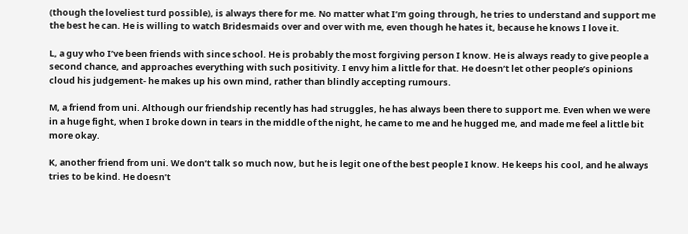(though the loveliest turd possible), is always there for me. No matter what I’m going through, he tries to understand and support me the best he can. He is willing to watch Bridesmaids over and over with me, even though he hates it, because he knows I love it.

L, a guy who I’ve been friends with since school. He is probably the most forgiving person I know. He is always ready to give people a second chance, and approaches everything with such positivity. I envy him a little for that. He doesn’t let other people’s opinions cloud his judgement- he makes up his own mind, rather than blindly accepting rumours.

M, a friend from uni. Although our friendship recently has had struggles, he has always been there to support me. Even when we were in a huge fight, when I broke down in tears in the middle of the night, he came to me and he hugged me, and made me feel a little bit more okay.

K, another friend from uni. We don’t talk so much now, but he is legit one of the best people I know. He keeps his cool, and he always tries to be kind. He doesn’t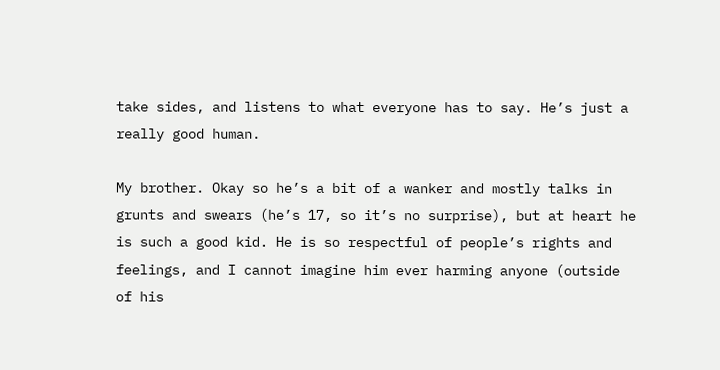take sides, and listens to what everyone has to say. He’s just a really good human.

My brother. Okay so he’s a bit of a wanker and mostly talks in grunts and swears (he’s 17, so it’s no surprise), but at heart he is such a good kid. He is so respectful of people’s rights and feelings, and I cannot imagine him ever harming anyone (outside of his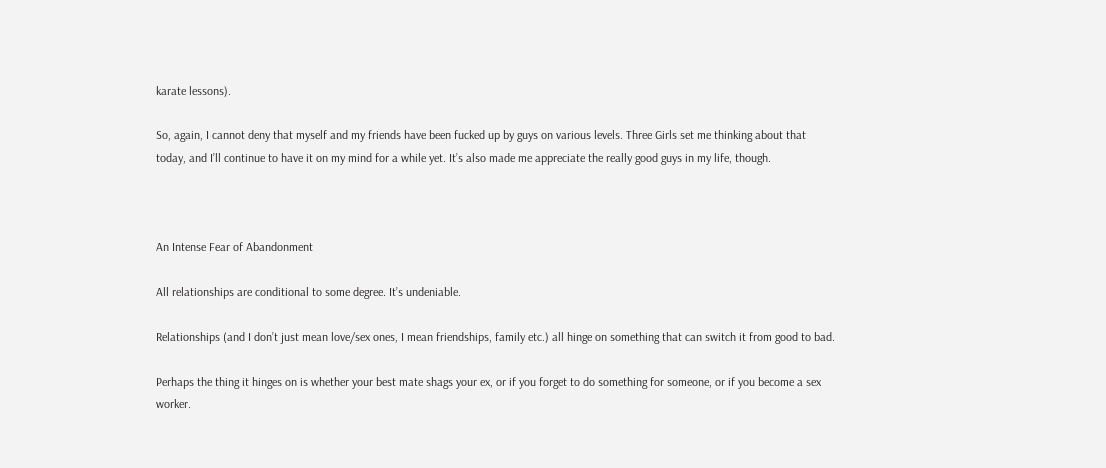karate lessons).

So, again, I cannot deny that myself and my friends have been fucked up by guys on various levels. Three Girls set me thinking about that today, and I’ll continue to have it on my mind for a while yet. It’s also made me appreciate the really good guys in my life, though.



An Intense Fear of Abandonment

All relationships are conditional to some degree. It’s undeniable.

Relationships (and I don’t just mean love/sex ones, I mean friendships, family etc.) all hinge on something that can switch it from good to bad.

Perhaps the thing it hinges on is whether your best mate shags your ex, or if you forget to do something for someone, or if you become a sex worker.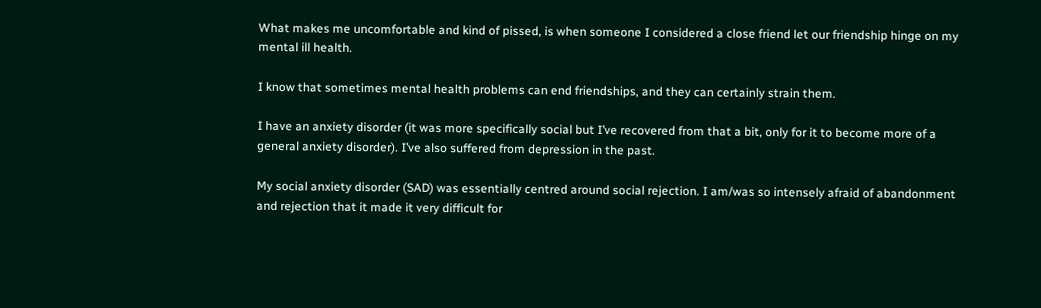What makes me uncomfortable and kind of pissed, is when someone I considered a close friend let our friendship hinge on my mental ill health.

I know that sometimes mental health problems can end friendships, and they can certainly strain them.

I have an anxiety disorder (it was more specifically social but I’ve recovered from that a bit, only for it to become more of a general anxiety disorder). I’ve also suffered from depression in the past.

My social anxiety disorder (SAD) was essentially centred around social rejection. I am/was so intensely afraid of abandonment and rejection that it made it very difficult for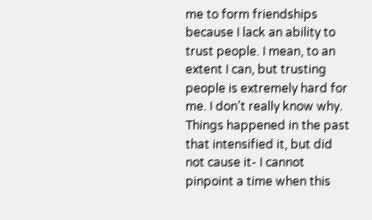me to form friendships because I lack an ability to trust people. I mean, to an extent I can, but trusting people is extremely hard for me. I don’t really know why. Things happened in the past that intensified it, but did not cause it- I cannot pinpoint a time when this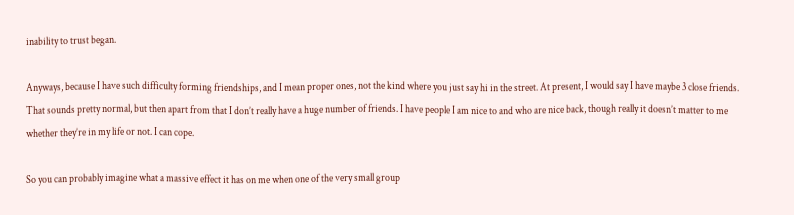inability to trust began.

Anyways, because I have such difficulty forming friendships, and I mean proper ones, not the kind where you just say hi in the street. At present, I would say I have maybe 3 close friends. That sounds pretty normal, but then apart from that I don’t really have a huge number of friends. I have people I am nice to and who are nice back, though really it doesn’t matter to me whether they’re in my life or not. I can cope.

So you can probably imagine what a massive effect it has on me when one of the very small group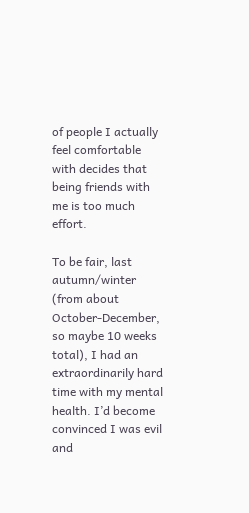of people I actually feel comfortable with decides that being friends with me is too much effort.

To be fair, last autumn/winter (from about October-December, so maybe 10 weeks total), I had an extraordinarily hard time with my mental health. I’d become convinced I was evil and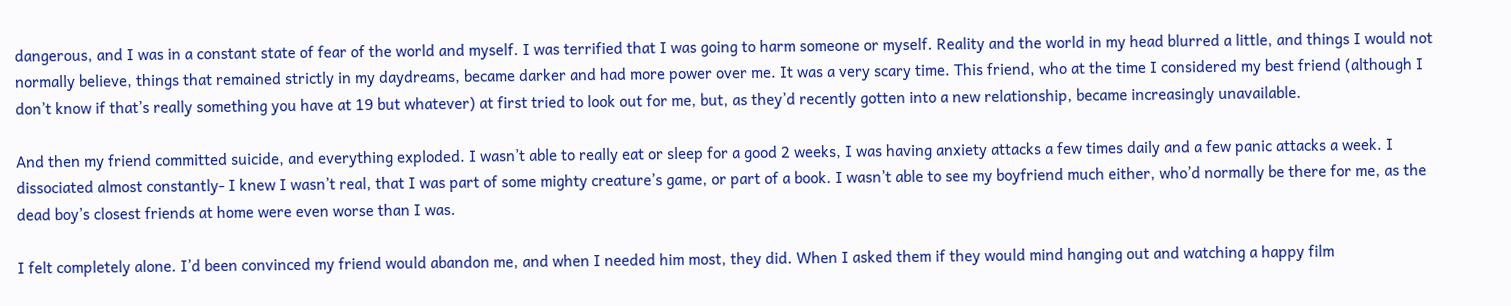dangerous, and I was in a constant state of fear of the world and myself. I was terrified that I was going to harm someone or myself. Reality and the world in my head blurred a little, and things I would not normally believe, things that remained strictly in my daydreams, became darker and had more power over me. It was a very scary time. This friend, who at the time I considered my best friend (although I don’t know if that’s really something you have at 19 but whatever) at first tried to look out for me, but, as they’d recently gotten into a new relationship, became increasingly unavailable.

And then my friend committed suicide, and everything exploded. I wasn’t able to really eat or sleep for a good 2 weeks, I was having anxiety attacks a few times daily and a few panic attacks a week. I dissociated almost constantly- I knew I wasn’t real, that I was part of some mighty creature’s game, or part of a book. I wasn’t able to see my boyfriend much either, who’d normally be there for me, as the dead boy’s closest friends at home were even worse than I was.

I felt completely alone. I’d been convinced my friend would abandon me, and when I needed him most, they did. When I asked them if they would mind hanging out and watching a happy film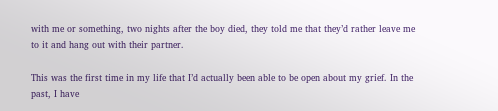with me or something, two nights after the boy died, they told me that they’d rather leave me to it and hang out with their partner.

This was the first time in my life that I’d actually been able to be open about my grief. In the past, I have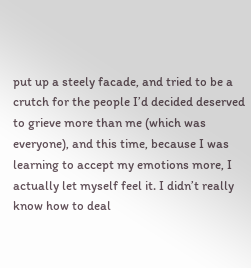put up a steely facade, and tried to be a crutch for the people I’d decided deserved to grieve more than me (which was everyone), and this time, because I was learning to accept my emotions more, I actually let myself feel it. I didn’t really know how to deal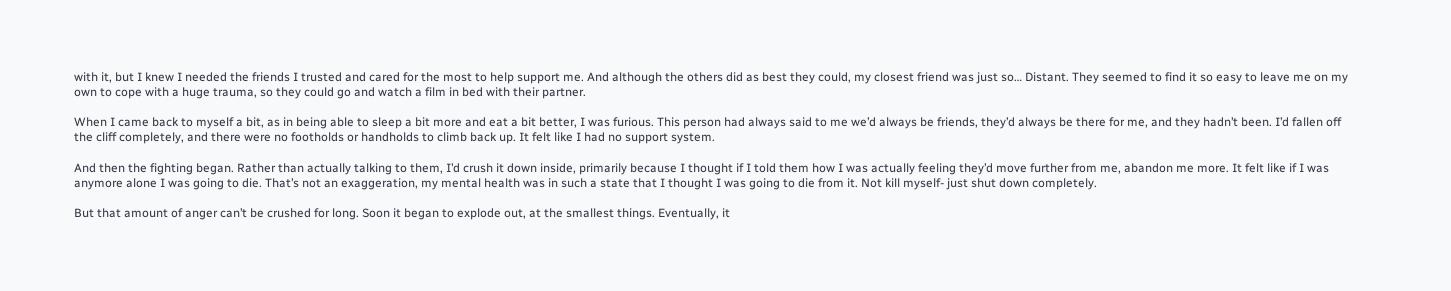with it, but I knew I needed the friends I trusted and cared for the most to help support me. And although the others did as best they could, my closest friend was just so… Distant. They seemed to find it so easy to leave me on my own to cope with a huge trauma, so they could go and watch a film in bed with their partner.

When I came back to myself a bit, as in being able to sleep a bit more and eat a bit better, I was furious. This person had always said to me we’d always be friends, they’d always be there for me, and they hadn’t been. I’d fallen off the cliff completely, and there were no footholds or handholds to climb back up. It felt like I had no support system.

And then the fighting began. Rather than actually talking to them, I’d crush it down inside, primarily because I thought if I told them how I was actually feeling they’d move further from me, abandon me more. It felt like if I was anymore alone I was going to die. That’s not an exaggeration, my mental health was in such a state that I thought I was going to die from it. Not kill myself- just shut down completely.

But that amount of anger can’t be crushed for long. Soon it began to explode out, at the smallest things. Eventually, it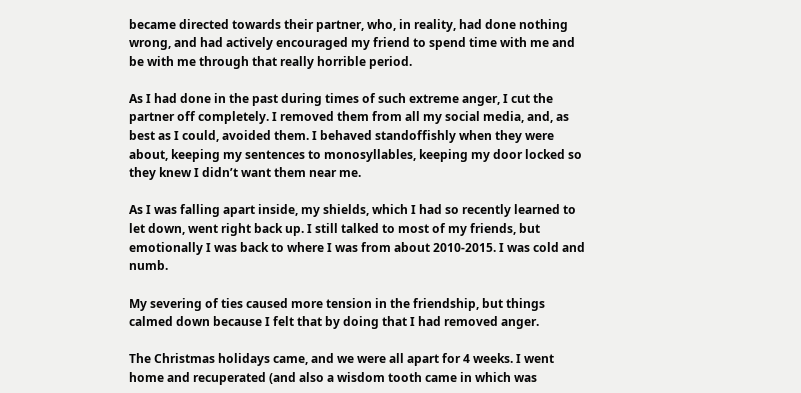became directed towards their partner, who, in reality, had done nothing wrong, and had actively encouraged my friend to spend time with me and be with me through that really horrible period.

As I had done in the past during times of such extreme anger, I cut the partner off completely. I removed them from all my social media, and, as best as I could, avoided them. I behaved standoffishly when they were about, keeping my sentences to monosyllables, keeping my door locked so they knew I didn’t want them near me.

As I was falling apart inside, my shields, which I had so recently learned to let down, went right back up. I still talked to most of my friends, but emotionally I was back to where I was from about 2010-2015. I was cold and numb.

My severing of ties caused more tension in the friendship, but things calmed down because I felt that by doing that I had removed anger.

The Christmas holidays came, and we were all apart for 4 weeks. I went home and recuperated (and also a wisdom tooth came in which was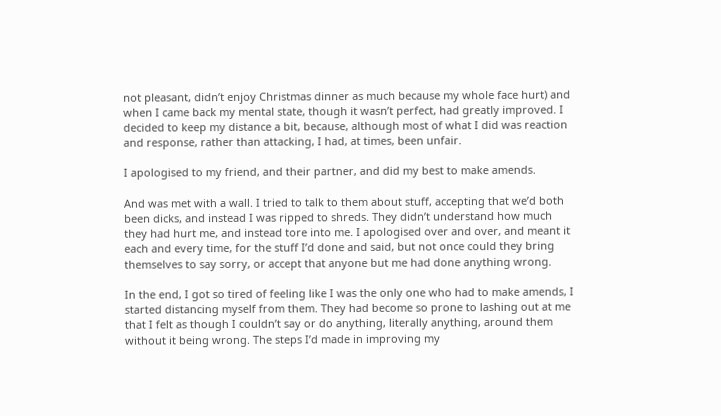not pleasant, didn’t enjoy Christmas dinner as much because my whole face hurt) and when I came back my mental state, though it wasn’t perfect, had greatly improved. I decided to keep my distance a bit, because, although most of what I did was reaction and response, rather than attacking, I had, at times, been unfair.

I apologised to my friend, and their partner, and did my best to make amends.

And was met with a wall. I tried to talk to them about stuff, accepting that we’d both been dicks, and instead I was ripped to shreds. They didn’t understand how much they had hurt me, and instead tore into me. I apologised over and over, and meant it each and every time, for the stuff I’d done and said, but not once could they bring themselves to say sorry, or accept that anyone but me had done anything wrong.

In the end, I got so tired of feeling like I was the only one who had to make amends, I started distancing myself from them. They had become so prone to lashing out at me that I felt as though I couldn’t say or do anything, literally anything, around them without it being wrong. The steps I’d made in improving my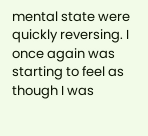mental state were quickly reversing. I once again was starting to feel as though I was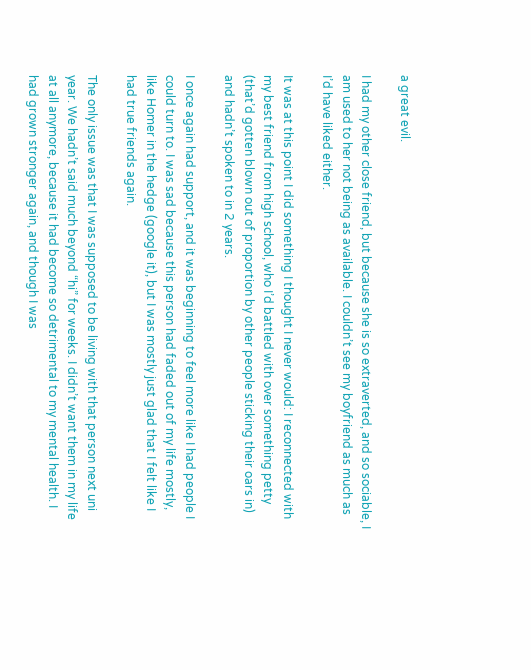a great evil.

I had my other close friend, but because she is so extraverted, and so sociable, I am used to her not being as available. I couldn’t see my boyfriend as much as I’d have liked either.

It was at this point I did something I thought I never would: I reconnected with my best friend from high school, who I’d battled with over something petty (that’d gotten blown out of proportion by other people sticking their oars in) and hadn’t spoken to in 2 years.

I once again had support, and it was beginning to feel more like I had people I could turn to. I was sad because this person had faded out of my life mostly, like Homer in the hedge (google it), but I was mostly just glad that I felt like I had true friends again.

The only issue was that I was supposed to be living with that person next uni year. We hadn’t said much beyond “hi” for weeks. I didn’t want them in my life at all anymore, because it had become so detrimental to my mental health. I had grown stronger again, and though I was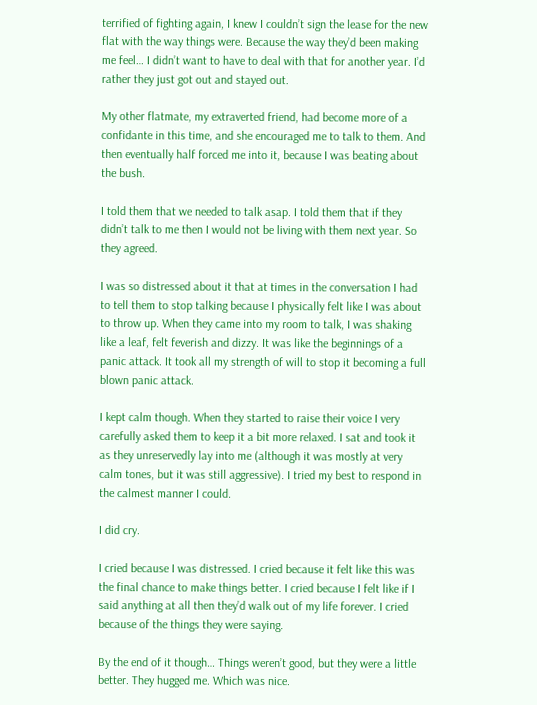terrified of fighting again, I knew I couldn’t sign the lease for the new flat with the way things were. Because the way they’d been making me feel… I didn’t want to have to deal with that for another year. I’d rather they just got out and stayed out.

My other flatmate, my extraverted friend, had become more of a confidante in this time, and she encouraged me to talk to them. And then eventually half forced me into it, because I was beating about the bush.

I told them that we needed to talk asap. I told them that if they didn’t talk to me then I would not be living with them next year. So they agreed.

I was so distressed about it that at times in the conversation I had to tell them to stop talking because I physically felt like I was about to throw up. When they came into my room to talk, I was shaking like a leaf, felt feverish and dizzy. It was like the beginnings of a panic attack. It took all my strength of will to stop it becoming a full blown panic attack.

I kept calm though. When they started to raise their voice I very carefully asked them to keep it a bit more relaxed. I sat and took it as they unreservedly lay into me (although it was mostly at very calm tones, but it was still aggressive). I tried my best to respond in the calmest manner I could.

I did cry.

I cried because I was distressed. I cried because it felt like this was the final chance to make things better. I cried because I felt like if I said anything at all then they’d walk out of my life forever. I cried because of the things they were saying.

By the end of it though… Things weren’t good, but they were a little better. They hugged me. Which was nice.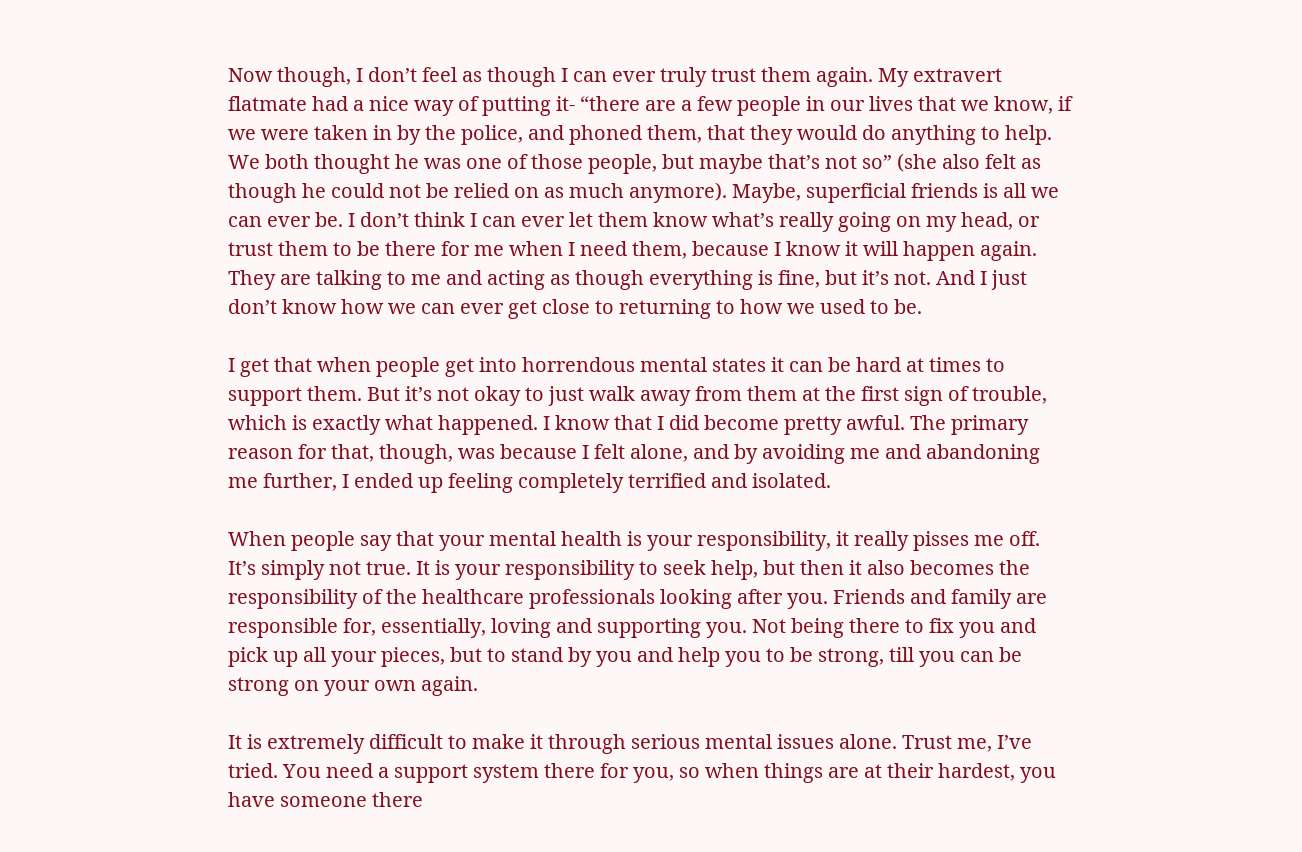Now though, I don’t feel as though I can ever truly trust them again. My extravert flatmate had a nice way of putting it- “there are a few people in our lives that we know, if we were taken in by the police, and phoned them, that they would do anything to help. We both thought he was one of those people, but maybe that’s not so” (she also felt as though he could not be relied on as much anymore). Maybe, superficial friends is all we can ever be. I don’t think I can ever let them know what’s really going on my head, or trust them to be there for me when I need them, because I know it will happen again. They are talking to me and acting as though everything is fine, but it’s not. And I just don’t know how we can ever get close to returning to how we used to be.

I get that when people get into horrendous mental states it can be hard at times to support them. But it’s not okay to just walk away from them at the first sign of trouble, which is exactly what happened. I know that I did become pretty awful. The primary reason for that, though, was because I felt alone, and by avoiding me and abandoning me further, I ended up feeling completely terrified and isolated.

When people say that your mental health is your responsibility, it really pisses me off. It’s simply not true. It is your responsibility to seek help, but then it also becomes the responsibility of the healthcare professionals looking after you. Friends and family are responsible for, essentially, loving and supporting you. Not being there to fix you and pick up all your pieces, but to stand by you and help you to be strong, till you can be strong on your own again.

It is extremely difficult to make it through serious mental issues alone. Trust me, I’ve tried. You need a support system there for you, so when things are at their hardest, you have someone there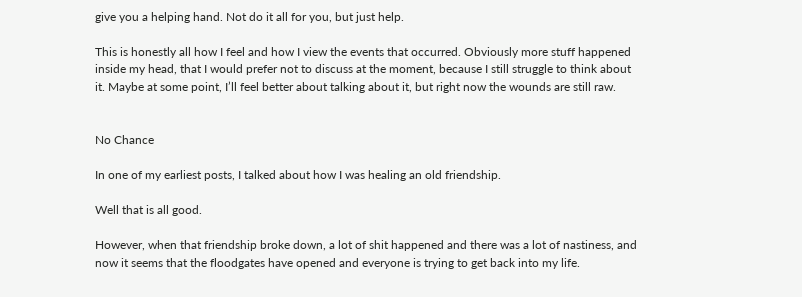give you a helping hand. Not do it all for you, but just help.

This is honestly all how I feel and how I view the events that occurred. Obviously more stuff happened inside my head, that I would prefer not to discuss at the moment, because I still struggle to think about it. Maybe at some point, I’ll feel better about talking about it, but right now the wounds are still raw.


No Chance

In one of my earliest posts, I talked about how I was healing an old friendship.

Well that is all good.

However, when that friendship broke down, a lot of shit happened and there was a lot of nastiness, and now it seems that the floodgates have opened and everyone is trying to get back into my life.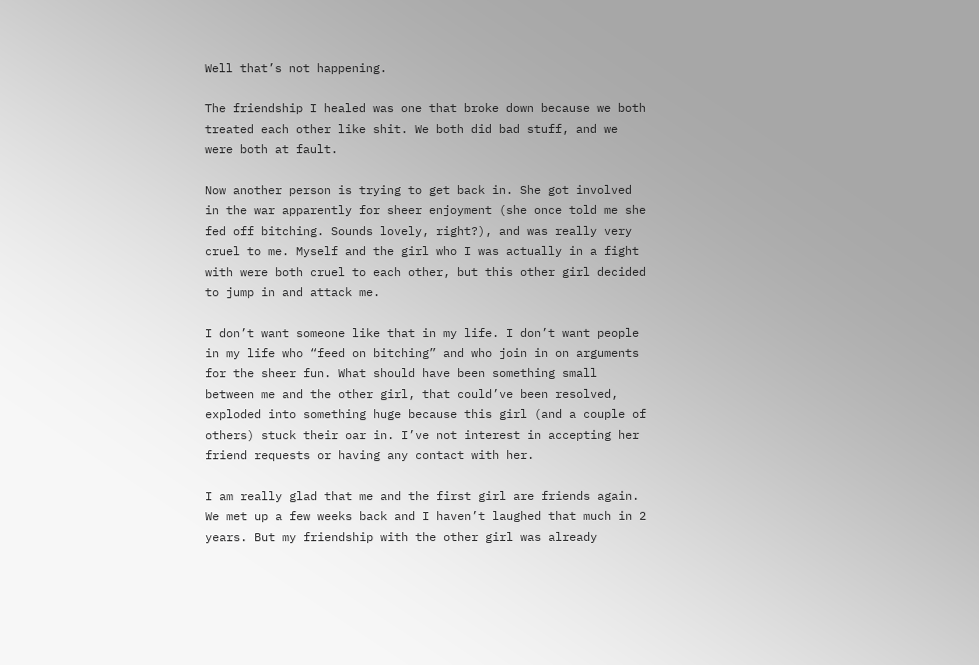Well that’s not happening.

The friendship I healed was one that broke down because we both treated each other like shit. We both did bad stuff, and we were both at fault.

Now another person is trying to get back in. She got involved in the war apparently for sheer enjoyment (she once told me she fed off bitching. Sounds lovely, right?), and was really very cruel to me. Myself and the girl who I was actually in a fight with were both cruel to each other, but this other girl decided to jump in and attack me.

I don’t want someone like that in my life. I don’t want people in my life who “feed on bitching” and who join in on arguments for the sheer fun. What should have been something small between me and the other girl, that could’ve been resolved, exploded into something huge because this girl (and a couple of others) stuck their oar in. I’ve not interest in accepting her friend requests or having any contact with her.

I am really glad that me and the first girl are friends again. We met up a few weeks back and I haven’t laughed that much in 2 years. But my friendship with the other girl was already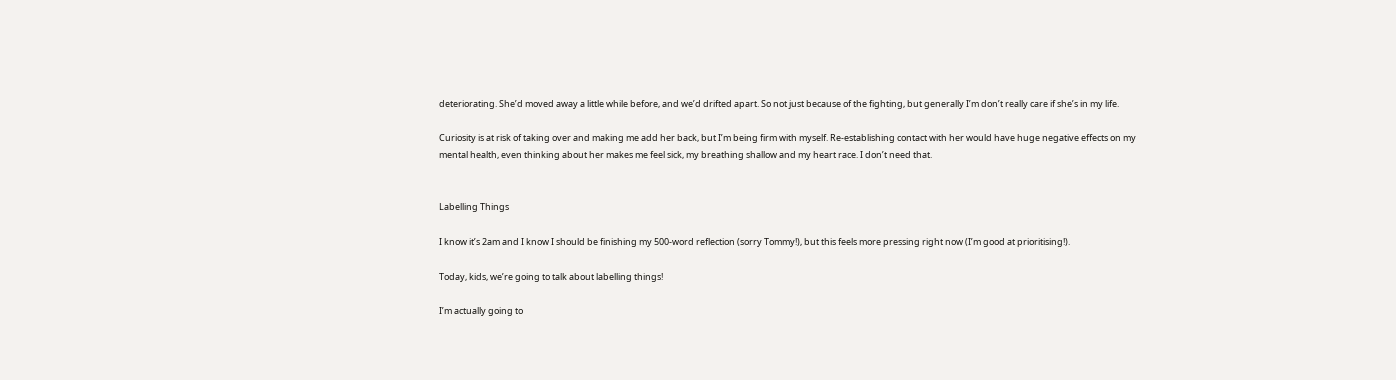deteriorating. She’d moved away a little while before, and we’d drifted apart. So not just because of the fighting, but generally I’m don’t really care if she’s in my life.

Curiosity is at risk of taking over and making me add her back, but I’m being firm with myself. Re-establishing contact with her would have huge negative effects on my mental health, even thinking about her makes me feel sick, my breathing shallow and my heart race. I don’t need that.


Labelling Things

I know it’s 2am and I know I should be finishing my 500-word reflection (sorry Tommy!), but this feels more pressing right now (I’m good at prioritising!).

Today, kids, we’re going to talk about labelling things!

I’m actually going to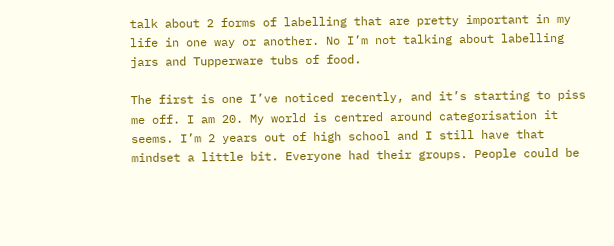talk about 2 forms of labelling that are pretty important in my life in one way or another. No I’m not talking about labelling jars and Tupperware tubs of food.

The first is one I’ve noticed recently, and it’s starting to piss me off. I am 20. My world is centred around categorisation it seems. I’m 2 years out of high school and I still have that mindset a little bit. Everyone had their groups. People could be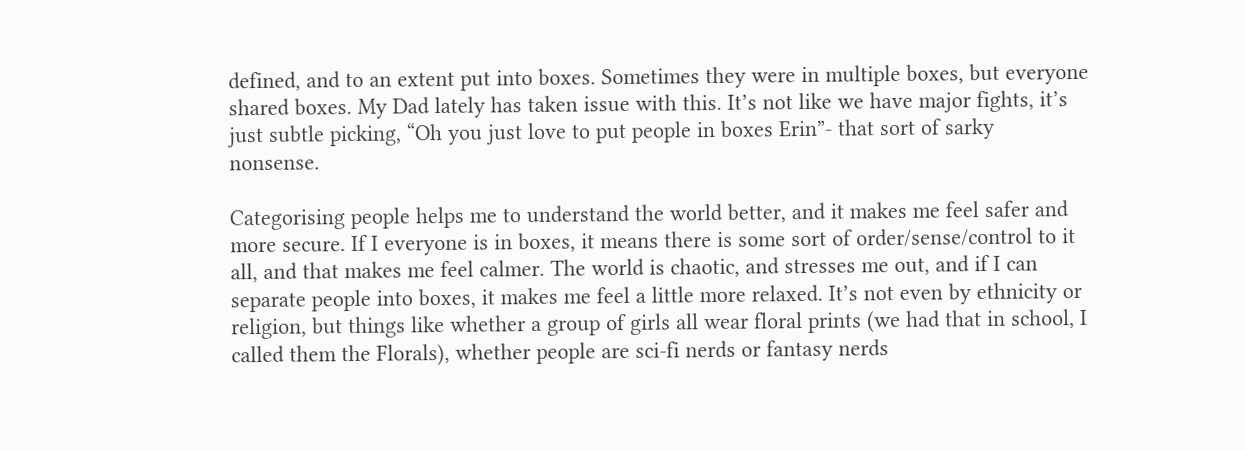defined, and to an extent put into boxes. Sometimes they were in multiple boxes, but everyone shared boxes. My Dad lately has taken issue with this. It’s not like we have major fights, it’s just subtle picking, “Oh you just love to put people in boxes Erin”- that sort of sarky nonsense.

Categorising people helps me to understand the world better, and it makes me feel safer and more secure. If I everyone is in boxes, it means there is some sort of order/sense/control to it all, and that makes me feel calmer. The world is chaotic, and stresses me out, and if I can separate people into boxes, it makes me feel a little more relaxed. It’s not even by ethnicity or religion, but things like whether a group of girls all wear floral prints (we had that in school, I called them the Florals), whether people are sci-fi nerds or fantasy nerds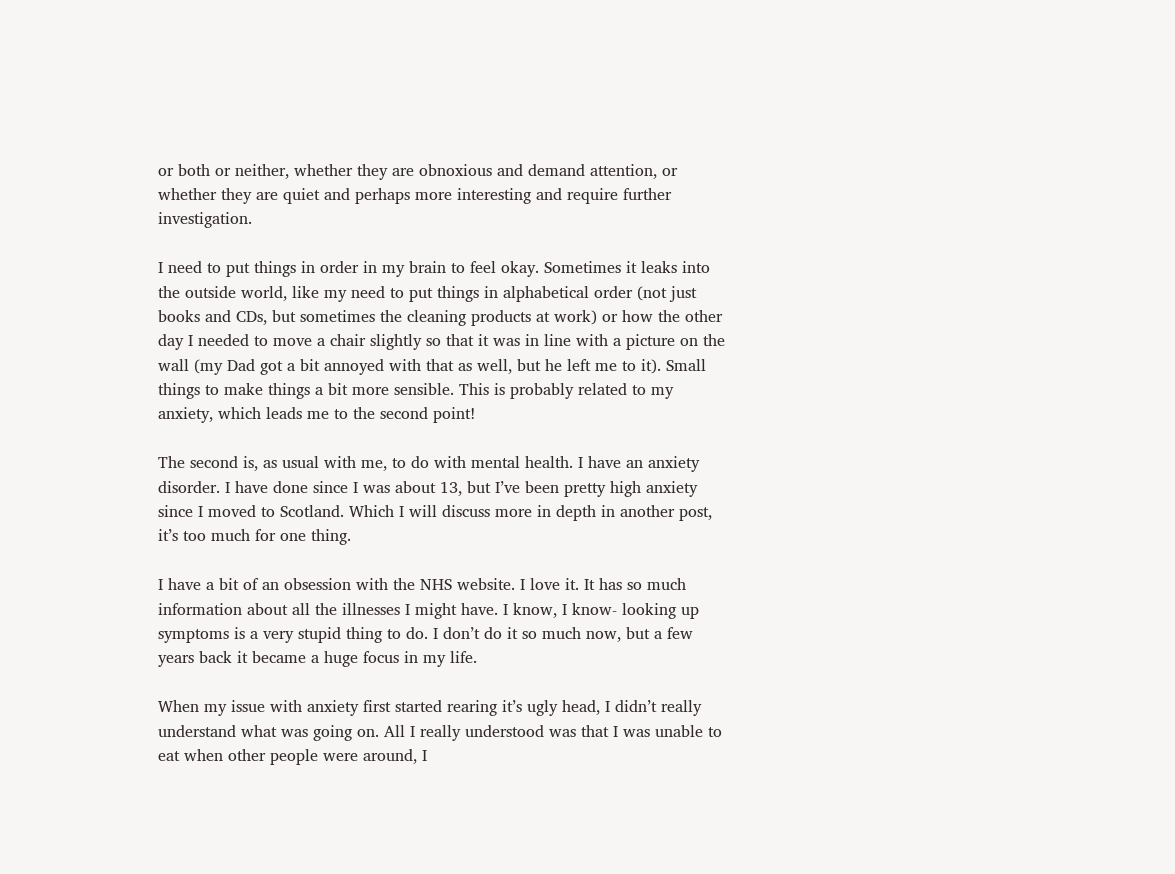or both or neither, whether they are obnoxious and demand attention, or whether they are quiet and perhaps more interesting and require further investigation.

I need to put things in order in my brain to feel okay. Sometimes it leaks into the outside world, like my need to put things in alphabetical order (not just books and CDs, but sometimes the cleaning products at work) or how the other day I needed to move a chair slightly so that it was in line with a picture on the wall (my Dad got a bit annoyed with that as well, but he left me to it). Small things to make things a bit more sensible. This is probably related to my anxiety, which leads me to the second point!

The second is, as usual with me, to do with mental health. I have an anxiety disorder. I have done since I was about 13, but I’ve been pretty high anxiety since I moved to Scotland. Which I will discuss more in depth in another post, it’s too much for one thing.

I have a bit of an obsession with the NHS website. I love it. It has so much information about all the illnesses I might have. I know, I know- looking up symptoms is a very stupid thing to do. I don’t do it so much now, but a few years back it became a huge focus in my life.

When my issue with anxiety first started rearing it’s ugly head, I didn’t really understand what was going on. All I really understood was that I was unable to eat when other people were around, I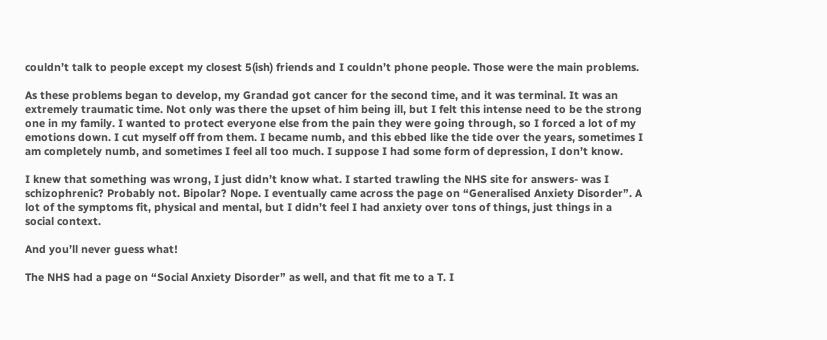couldn’t talk to people except my closest 5(ish) friends and I couldn’t phone people. Those were the main problems.

As these problems began to develop, my Grandad got cancer for the second time, and it was terminal. It was an extremely traumatic time. Not only was there the upset of him being ill, but I felt this intense need to be the strong one in my family. I wanted to protect everyone else from the pain they were going through, so I forced a lot of my emotions down. I cut myself off from them. I became numb, and this ebbed like the tide over the years, sometimes I am completely numb, and sometimes I feel all too much. I suppose I had some form of depression, I don’t know.

I knew that something was wrong, I just didn’t know what. I started trawling the NHS site for answers- was I schizophrenic? Probably not. Bipolar? Nope. I eventually came across the page on “Generalised Anxiety Disorder”. A lot of the symptoms fit, physical and mental, but I didn’t feel I had anxiety over tons of things, just things in a social context.

And you’ll never guess what!

The NHS had a page on “Social Anxiety Disorder” as well, and that fit me to a T. I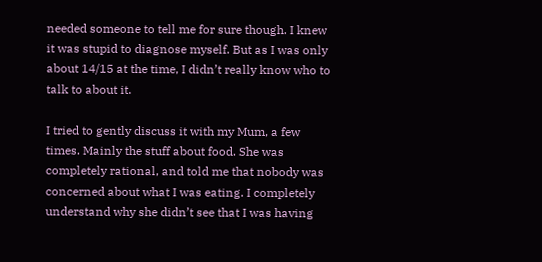needed someone to tell me for sure though. I knew it was stupid to diagnose myself. But as I was only about 14/15 at the time, I didn’t really know who to talk to about it.

I tried to gently discuss it with my Mum, a few times. Mainly the stuff about food. She was completely rational, and told me that nobody was concerned about what I was eating. I completely understand why she didn’t see that I was having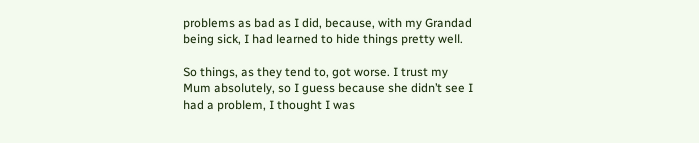problems as bad as I did, because, with my Grandad being sick, I had learned to hide things pretty well.

So things, as they tend to, got worse. I trust my Mum absolutely, so I guess because she didn’t see I had a problem, I thought I was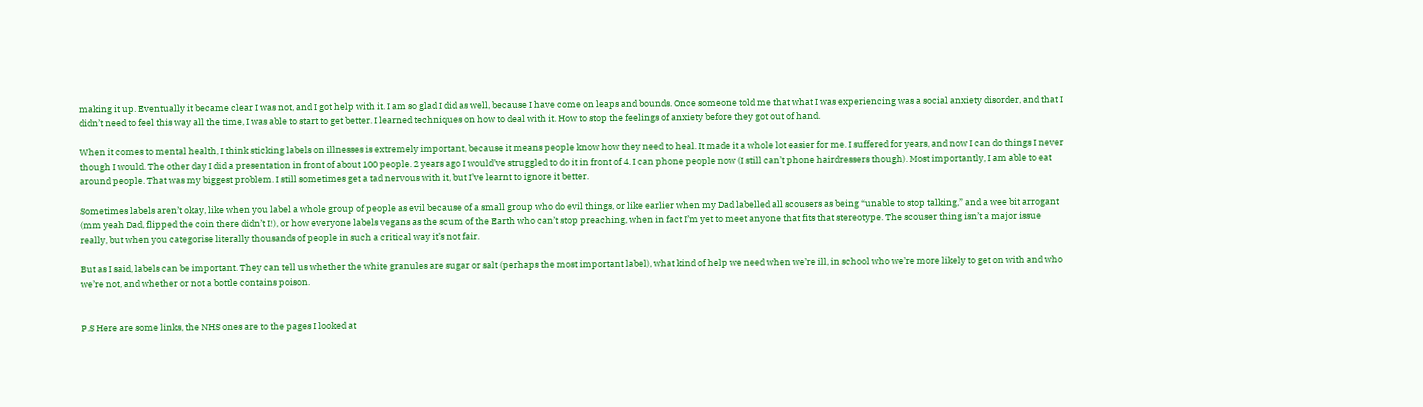making it up. Eventually it became clear I was not, and I got help with it. I am so glad I did as well, because I have come on leaps and bounds. Once someone told me that what I was experiencing was a social anxiety disorder, and that I didn’t need to feel this way all the time, I was able to start to get better. I learned techniques on how to deal with it. How to stop the feelings of anxiety before they got out of hand.

When it comes to mental health, I think sticking labels on illnesses is extremely important, because it means people know how they need to heal. It made it a whole lot easier for me. I suffered for years, and now I can do things I never though I would. The other day I did a presentation in front of about 100 people. 2 years ago I would’ve struggled to do it in front of 4. I can phone people now (I still can’t phone hairdressers though). Most importantly, I am able to eat around people. That was my biggest problem. I still sometimes get a tad nervous with it, but I’ve learnt to ignore it better.

Sometimes labels aren’t okay, like when you label a whole group of people as evil because of a small group who do evil things, or like earlier when my Dad labelled all scousers as being “unable to stop talking,” and a wee bit arrogant (mm yeah Dad, flipped the coin there didn’t I!), or how everyone labels vegans as the scum of the Earth who can’t stop preaching, when in fact I’m yet to meet anyone that fits that stereotype. The scouser thing isn’t a major issue really, but when you categorise literally thousands of people in such a critical way it’s not fair.

But as I said, labels can be important. They can tell us whether the white granules are sugar or salt (perhaps the most important label), what kind of help we need when we’re ill, in school who we’re more likely to get on with and who we’re not, and whether or not a bottle contains poison.


P.S Here are some links, the NHS ones are to the pages I looked at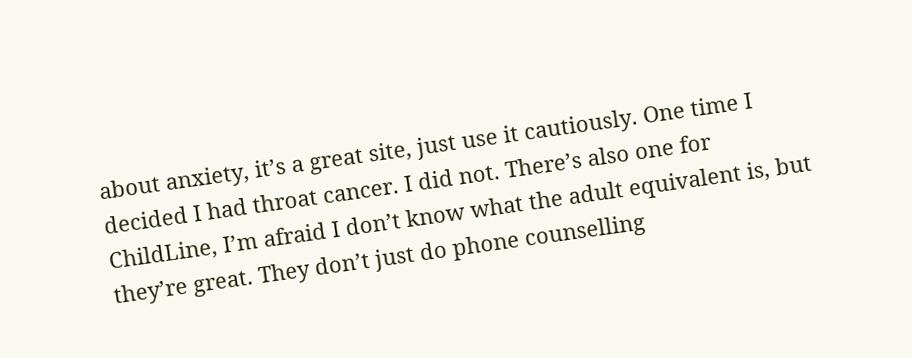about anxiety, it’s a great site, just use it cautiously. One time I decided I had throat cancer. I did not. There’s also one for ChildLine, I’m afraid I don’t know what the adult equivalent is, but they’re great. They don’t just do phone counselling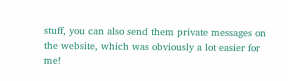stuff, you can also send them private messages on the website, which was obviously a lot easier for me!